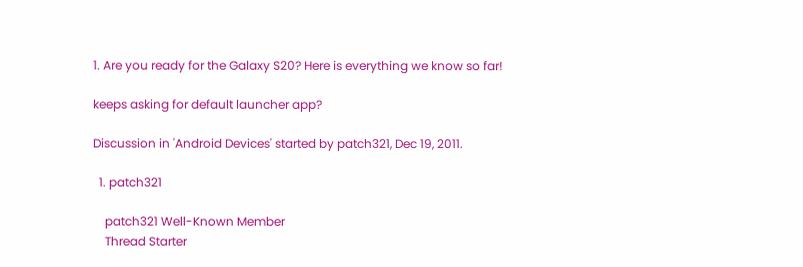1. Are you ready for the Galaxy S20? Here is everything we know so far!

keeps asking for default launcher app?

Discussion in 'Android Devices' started by patch321, Dec 19, 2011.

  1. patch321

    patch321 Well-Known Member
    Thread Starter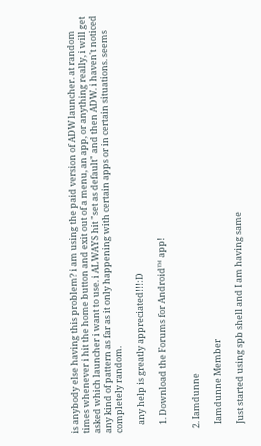is anybody else having this problem? i am using the paid version of ADW launcher. at random times whenever i hit the home button and exit out of a menu, an app, or anything really, i will get asked which launcher i want to use. i ALWAYS hit "set as default" and then ADW. i haven't noticed any kind of pattern as far as it only happening with certain apps or in certain situations. seems completely random.

    any help is greatly appreciated!!!:D

    1. Download the Forums for Android™ app!


  2. Iamdunne

    Iamdunne Member

    Just started using spb shell and I am having same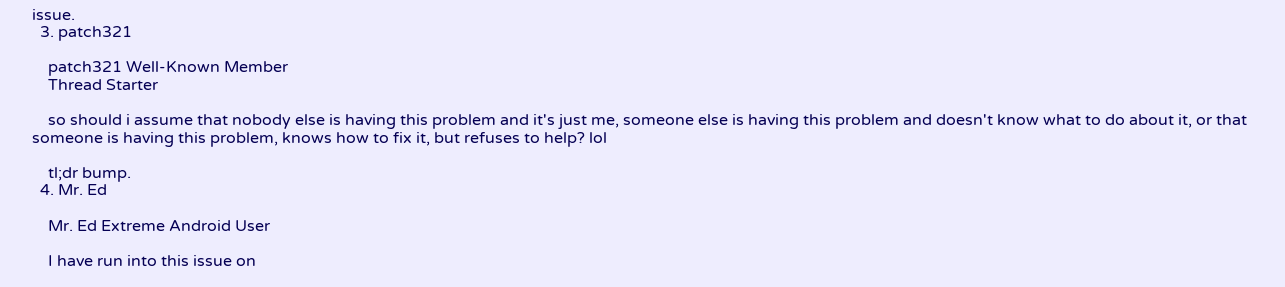issue.
  3. patch321

    patch321 Well-Known Member
    Thread Starter

    so should i assume that nobody else is having this problem and it's just me, someone else is having this problem and doesn't know what to do about it, or that someone is having this problem, knows how to fix it, but refuses to help? lol

    tl;dr bump.
  4. Mr. Ed

    Mr. Ed Extreme Android User

    I have run into this issue on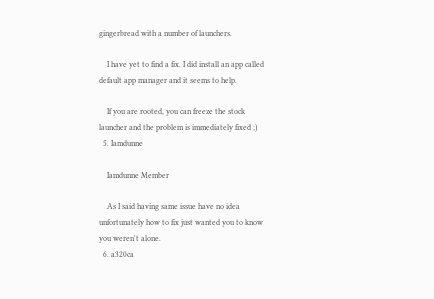gingerbread with a number of launchers.

    I have yet to find a fix. I did install an app called default app manager and it seems to help.

    If you are rooted, you can freeze the stock launcher and the problem is immediately fixed ;)
  5. Iamdunne

    Iamdunne Member

    As I said having same issue have no idea unfortunately how to fix just wanted you to know you weren't alone.
  6. a320ca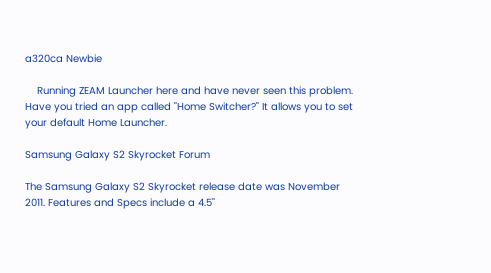a320ca Newbie

    Running ZEAM Launcher here and have never seen this problem. Have you tried an app called "Home Switcher?" It allows you to set your default Home Launcher.

Samsung Galaxy S2 Skyrocket Forum

The Samsung Galaxy S2 Skyrocket release date was November 2011. Features and Specs include a 4.5"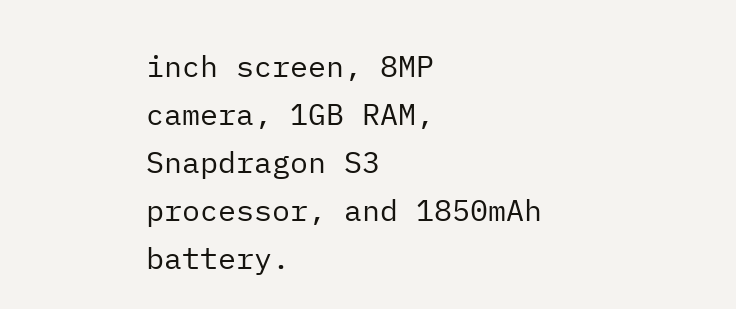inch screen, 8MP camera, 1GB RAM, Snapdragon S3 processor, and 1850mAh battery.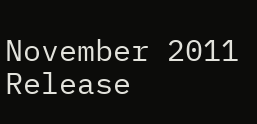November 2011
Release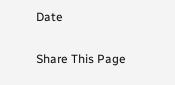Date

Share This Page